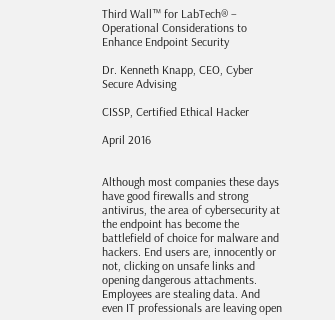Third Wall™ for LabTech® – Operational Considerations to Enhance Endpoint Security

Dr. Kenneth Knapp, CEO, Cyber Secure Advising

CISSP, Certified Ethical Hacker

April 2016


Although most companies these days have good firewalls and strong antivirus, the area of cybersecurity at the endpoint has become the battlefield of choice for malware and hackers. End users are, innocently or not, clicking on unsafe links and opening dangerous attachments. Employees are stealing data. And even IT professionals are leaving open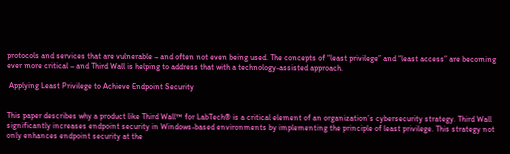protocols and services that are vulnerable – and often not even being used. The concepts of “least privilege” and “least access” are becoming ever more critical – and Third Wall is helping to address that with a technology-assisted approach.

 Applying Least Privilege to Achieve Endpoint Security


This paper describes why a product like Third Wall™ for LabTech® is a critical element of an organization’s cybersecurity strategy. Third Wall significantly increases endpoint security in Windows-based environments by implementing the principle of least privilege. This strategy not only enhances endpoint security at the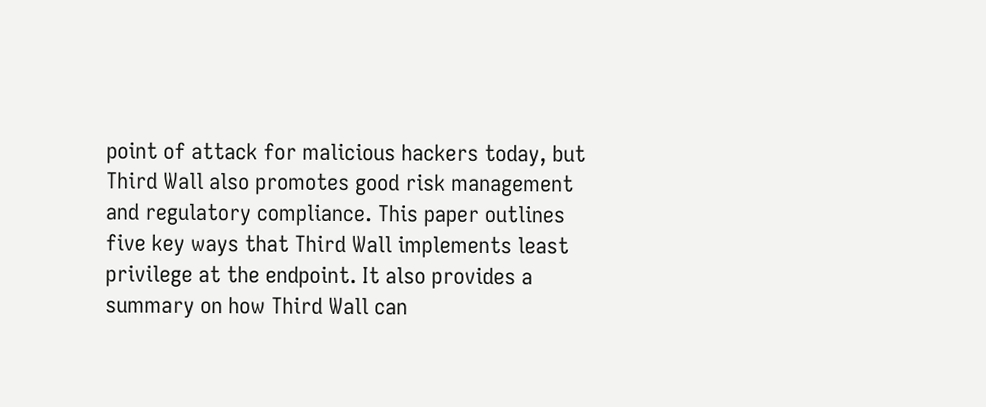point of attack for malicious hackers today, but Third Wall also promotes good risk management and regulatory compliance. This paper outlines five key ways that Third Wall implements least privilege at the endpoint. It also provides a summary on how Third Wall can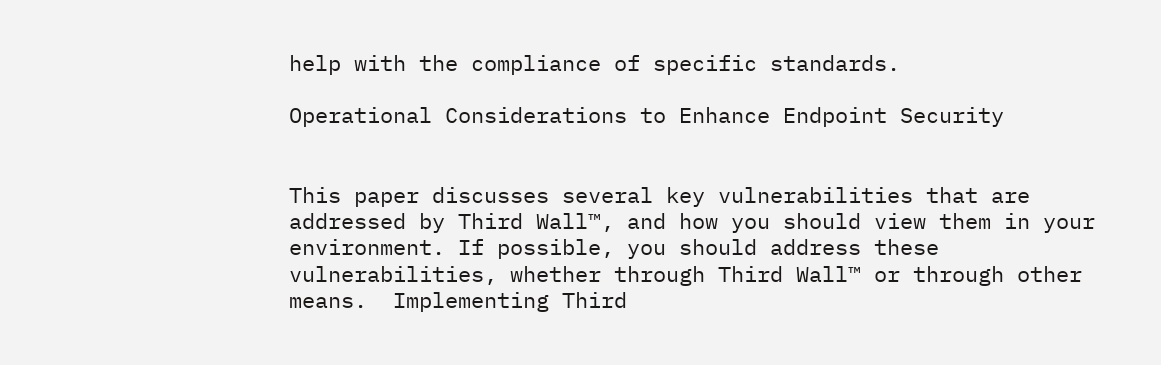help with the compliance of specific standards.

Operational Considerations to Enhance Endpoint Security


This paper discusses several key vulnerabilities that are addressed by Third Wall™, and how you should view them in your environment. If possible, you should address these vulnerabilities, whether through Third Wall™ or through other means.  Implementing Third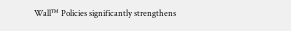Wall™ Policies significantly strengthens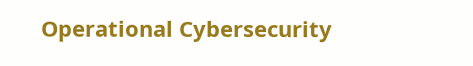Operational Cybersecurity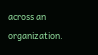across an organization.